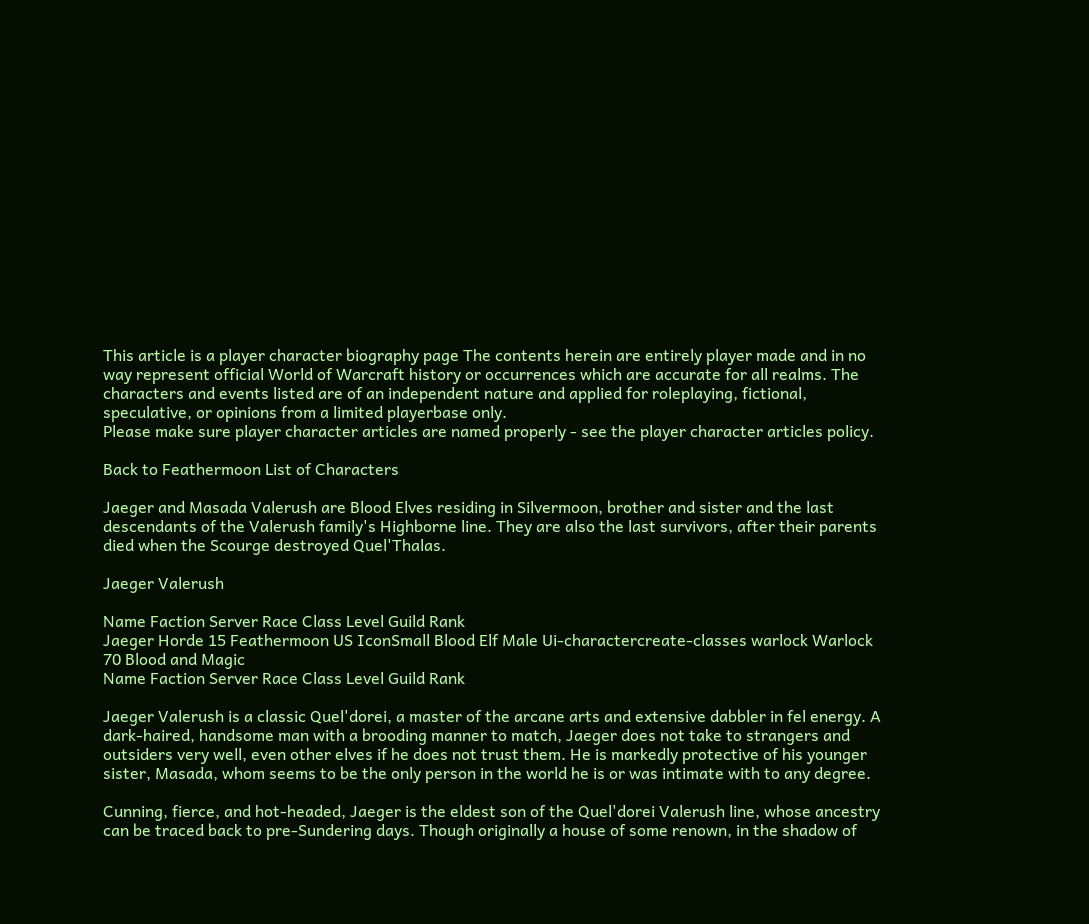This article is a player character biography page The contents herein are entirely player made and in no way represent official World of Warcraft history or occurrences which are accurate for all realms. The characters and events listed are of an independent nature and applied for roleplaying, fictional, speculative, or opinions from a limited playerbase only.
Please make sure player character articles are named properly - see the player character articles policy.

Back to Feathermoon List of Characters

Jaeger and Masada Valerush are Blood Elves residing in Silvermoon, brother and sister and the last descendants of the Valerush family's Highborne line. They are also the last survivors, after their parents died when the Scourge destroyed Quel'Thalas.

Jaeger Valerush

Name Faction Server Race Class Level Guild Rank
Jaeger Horde 15 Feathermoon US IconSmall Blood Elf Male Ui-charactercreate-classes warlock Warlock 70 Blood and Magic
Name Faction Server Race Class Level Guild Rank

Jaeger Valerush is a classic Quel'dorei, a master of the arcane arts and extensive dabbler in fel energy. A dark-haired, handsome man with a brooding manner to match, Jaeger does not take to strangers and outsiders very well, even other elves if he does not trust them. He is markedly protective of his younger sister, Masada, whom seems to be the only person in the world he is or was intimate with to any degree.

Cunning, fierce, and hot-headed, Jaeger is the eldest son of the Quel'dorei Valerush line, whose ancestry can be traced back to pre-Sundering days. Though originally a house of some renown, in the shadow of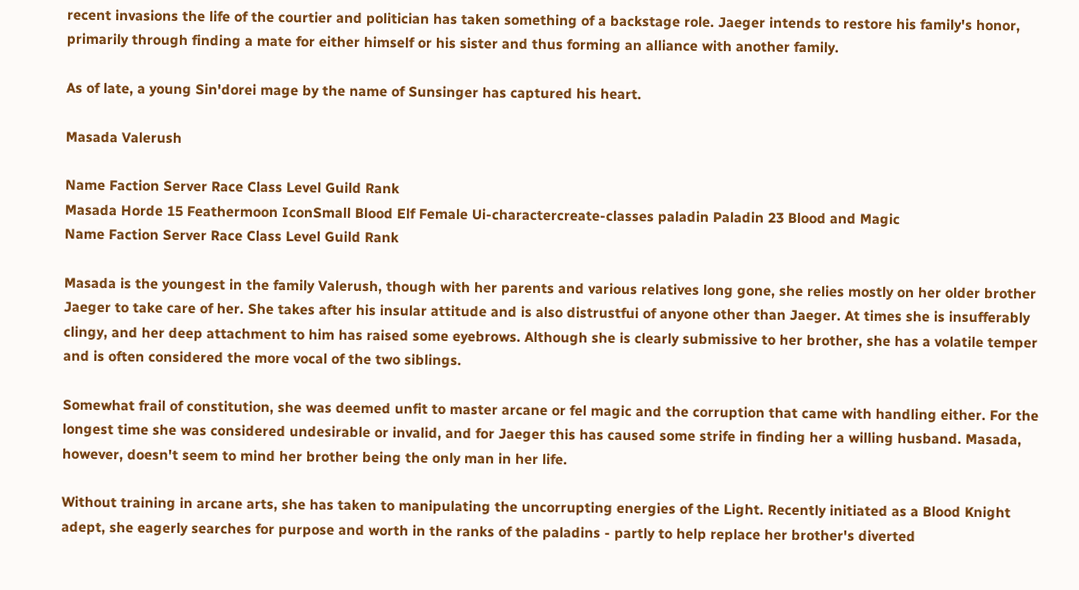recent invasions the life of the courtier and politician has taken something of a backstage role. Jaeger intends to restore his family's honor, primarily through finding a mate for either himself or his sister and thus forming an alliance with another family.

As of late, a young Sin'dorei mage by the name of Sunsinger has captured his heart.

Masada Valerush

Name Faction Server Race Class Level Guild Rank
Masada Horde 15 Feathermoon IconSmall Blood Elf Female Ui-charactercreate-classes paladin Paladin 23 Blood and Magic
Name Faction Server Race Class Level Guild Rank

Masada is the youngest in the family Valerush, though with her parents and various relatives long gone, she relies mostly on her older brother Jaeger to take care of her. She takes after his insular attitude and is also distrustfui of anyone other than Jaeger. At times she is insufferably clingy, and her deep attachment to him has raised some eyebrows. Although she is clearly submissive to her brother, she has a volatile temper and is often considered the more vocal of the two siblings.

Somewhat frail of constitution, she was deemed unfit to master arcane or fel magic and the corruption that came with handling either. For the longest time she was considered undesirable or invalid, and for Jaeger this has caused some strife in finding her a willing husband. Masada, however, doesn't seem to mind her brother being the only man in her life.

Without training in arcane arts, she has taken to manipulating the uncorrupting energies of the Light. Recently initiated as a Blood Knight adept, she eagerly searches for purpose and worth in the ranks of the paladins - partly to help replace her brother's diverted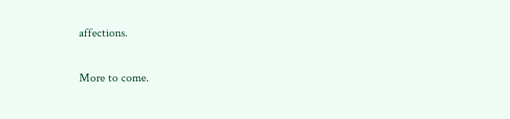affections.

More to come.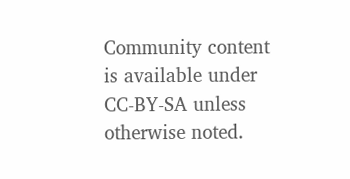Community content is available under CC-BY-SA unless otherwise noted.